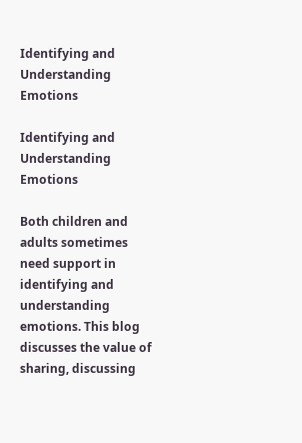Identifying and Understanding Emotions

Identifying and Understanding Emotions

Both children and adults sometimes need support in identifying and understanding emotions. This blog discusses the value of sharing, discussing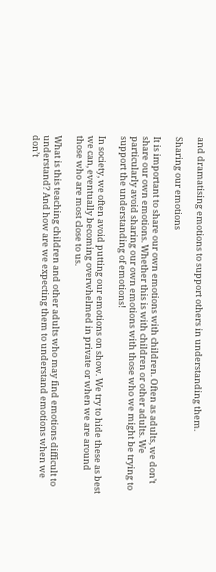and dramatising emotions to support others in understanding them.

Sharing our emotions

It is important to share our own emotions with children. Often as adults, we don’t share our own emotions. Whether this is with children or other adults. We particularly avoid sharing our own emotions with those who we might be trying to support the understanding of emotions!

In society, we often avoid putting our emotions on show. We try to hide these as best we can, eventually becoming overwhelmed in private or when we are around those who are most close to us.

What is this teaching children and other adults who may find emotions difficult to understand? And how are we expecting them to understand emotions when we don’t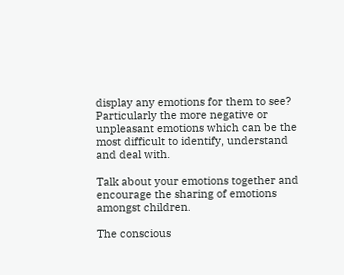display any emotions for them to see? Particularly the more negative or unpleasant emotions which can be the most difficult to identify, understand and deal with.

Talk about your emotions together and encourage the sharing of emotions amongst children.

The conscious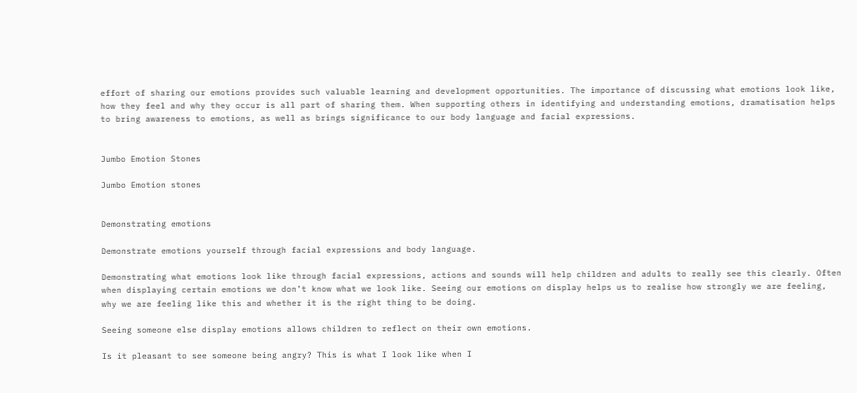effort of sharing our emotions provides such valuable learning and development opportunities. The importance of discussing what emotions look like, how they feel and why they occur is all part of sharing them. When supporting others in identifying and understanding emotions, dramatisation helps to bring awareness to emotions, as well as brings significance to our body language and facial expressions.


Jumbo Emotion Stones

Jumbo Emotion stones


Demonstrating emotions

Demonstrate emotions yourself through facial expressions and body language.

Demonstrating what emotions look like through facial expressions, actions and sounds will help children and adults to really see this clearly. Often when displaying certain emotions we don’t know what we look like. Seeing our emotions on display helps us to realise how strongly we are feeling, why we are feeling like this and whether it is the right thing to be doing.

Seeing someone else display emotions allows children to reflect on their own emotions.

Is it pleasant to see someone being angry? This is what I look like when I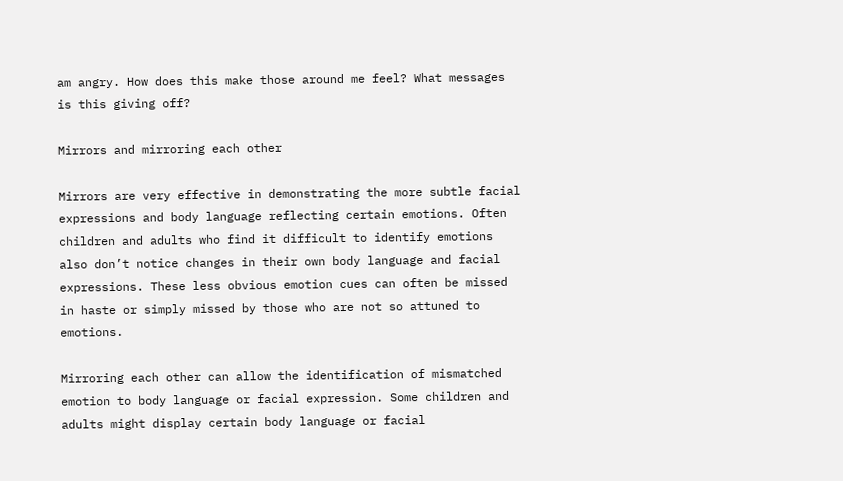am angry. How does this make those around me feel? What messages is this giving off?

Mirrors and mirroring each other

Mirrors are very effective in demonstrating the more subtle facial expressions and body language reflecting certain emotions. Often children and adults who find it difficult to identify emotions also don’t notice changes in their own body language and facial expressions. These less obvious emotion cues can often be missed in haste or simply missed by those who are not so attuned to emotions.

Mirroring each other can allow the identification of mismatched emotion to body language or facial expression. Some children and adults might display certain body language or facial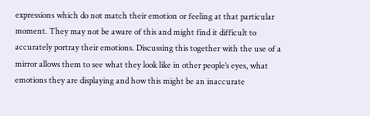expressions which do not match their emotion or feeling at that particular moment. They may not be aware of this and might find it difficult to accurately portray their emotions. Discussing this together with the use of a mirror allows them to see what they look like in other people’s eyes, what emotions they are displaying and how this might be an inaccurate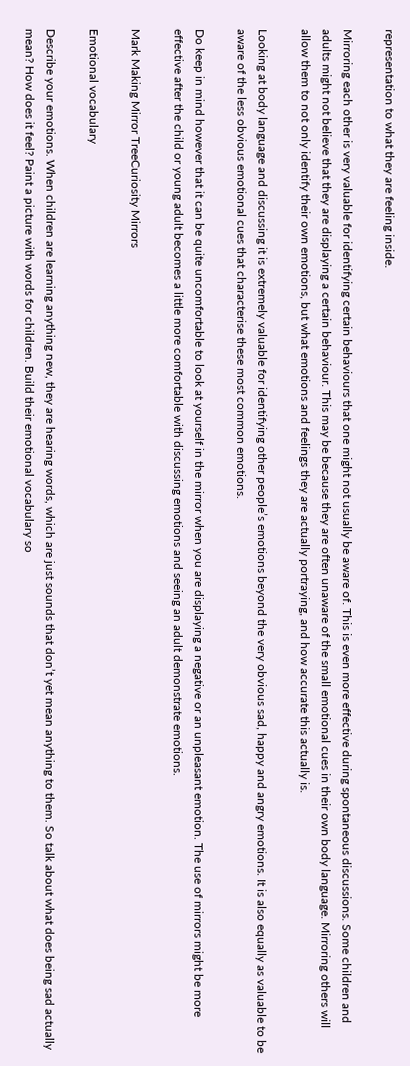representation to what they are feeling inside.

Mirroring each other is very valuable for identifying certain behaviours that one might not usually be aware of. This is even more effective during spontaneous discussions. Some children and adults might not believe that they are displaying a certain behaviour. This may be because they are often unaware of the small emotional cues in their own body language. Mirroring others will allow them to not only identify their own emotions, but what emotions and feelings they are actually portraying, and how accurate this actually is.

Looking at body language and discussing it is extremely valuable for identifying other people’s emotions beyond the very obvious sad, happy and angry emotions. It is also equally as valuable to be aware of the less obvious emotional cues that characterise these most common emotions.

Do keep in mind however that it can be quite uncomfortable to look at yourself in the mirror when you are displaying a negative or an unpleasant emotion. The use of mirrors might be more effective after the child or young adult becomes a little more comfortable with discussing emotions and seeing an adult demonstrate emotions.

Mark Making Mirror TreeCuriosity Mirrors

Emotional vocabulary

Describe your emotions. When children are learning anything new, they are hearing words, which are just sounds that don’t yet mean anything to them. So talk about what does being sad actually mean? How does it feel? Paint a picture with words for children. Build their emotional vocabulary so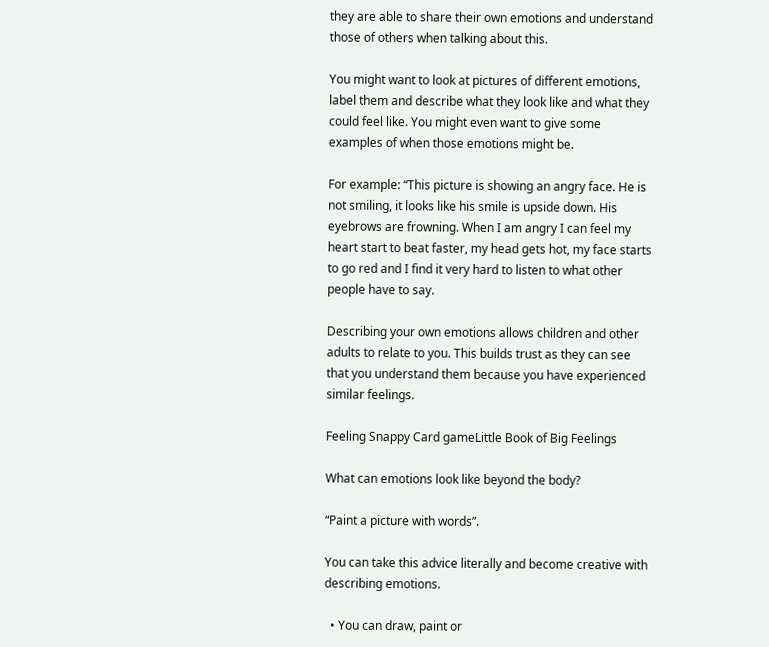they are able to share their own emotions and understand those of others when talking about this.

You might want to look at pictures of different emotions, label them and describe what they look like and what they could feel like. You might even want to give some examples of when those emotions might be.

For example: “This picture is showing an angry face. He is not smiling, it looks like his smile is upside down. His eyebrows are frowning. When I am angry I can feel my heart start to beat faster, my head gets hot, my face starts to go red and I find it very hard to listen to what other people have to say.

Describing your own emotions allows children and other adults to relate to you. This builds trust as they can see that you understand them because you have experienced similar feelings.

Feeling Snappy Card gameLittle Book of Big Feelings

What can emotions look like beyond the body?

“Paint a picture with words”.

You can take this advice literally and become creative with describing emotions.

  • You can draw, paint or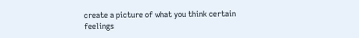create a picture of what you think certain feelings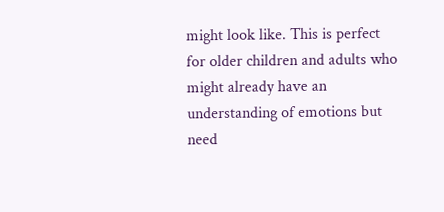might look like. This is perfect for older children and adults who might already have an understanding of emotions but need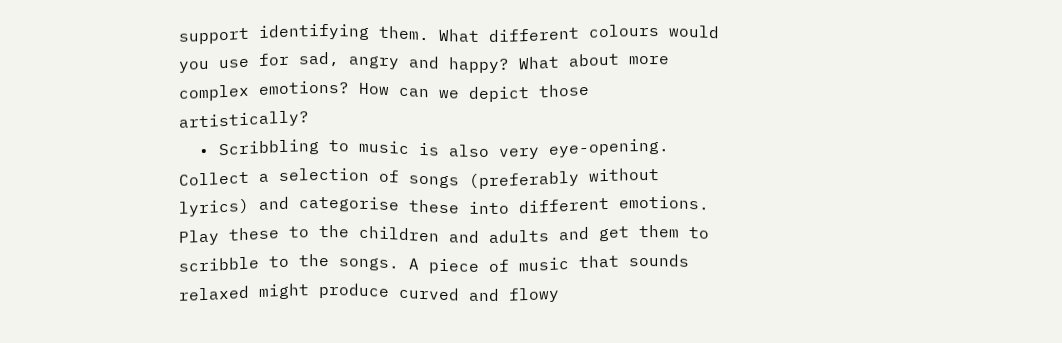support identifying them. What different colours would you use for sad, angry and happy? What about more complex emotions? How can we depict those artistically?
  • Scribbling to music is also very eye-opening. Collect a selection of songs (preferably without lyrics) and categorise these into different emotions. Play these to the children and adults and get them to scribble to the songs. A piece of music that sounds relaxed might produce curved and flowy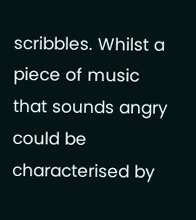scribbles. Whilst a piece of music that sounds angry could be characterised by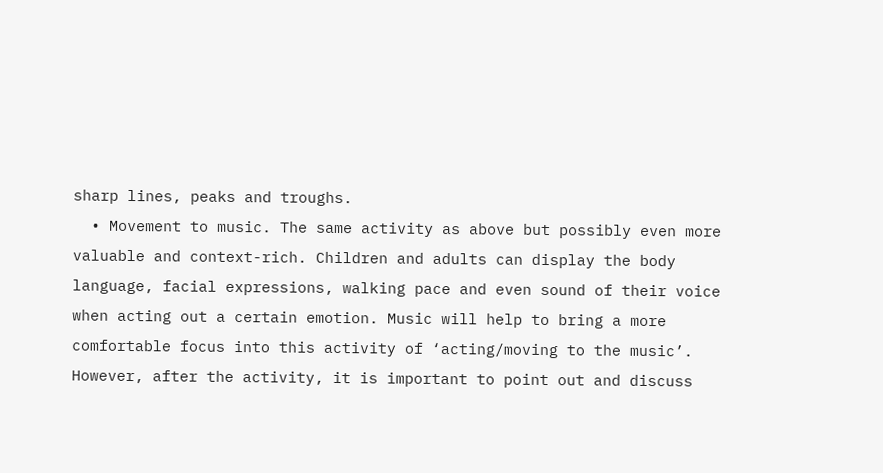sharp lines, peaks and troughs.
  • Movement to music. The same activity as above but possibly even more valuable and context-rich. Children and adults can display the body language, facial expressions, walking pace and even sound of their voice when acting out a certain emotion. Music will help to bring a more comfortable focus into this activity of ‘acting/moving to the music’. However, after the activity, it is important to point out and discuss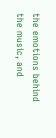the emotions behind the music, and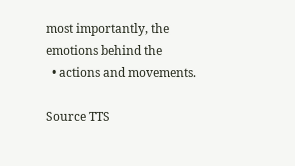most importantly, the emotions behind the
  • actions and movements.

Source TTS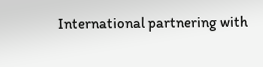International partnering with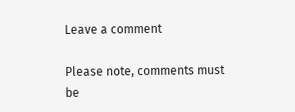Leave a comment

Please note, comments must be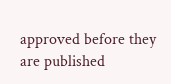approved before they are published